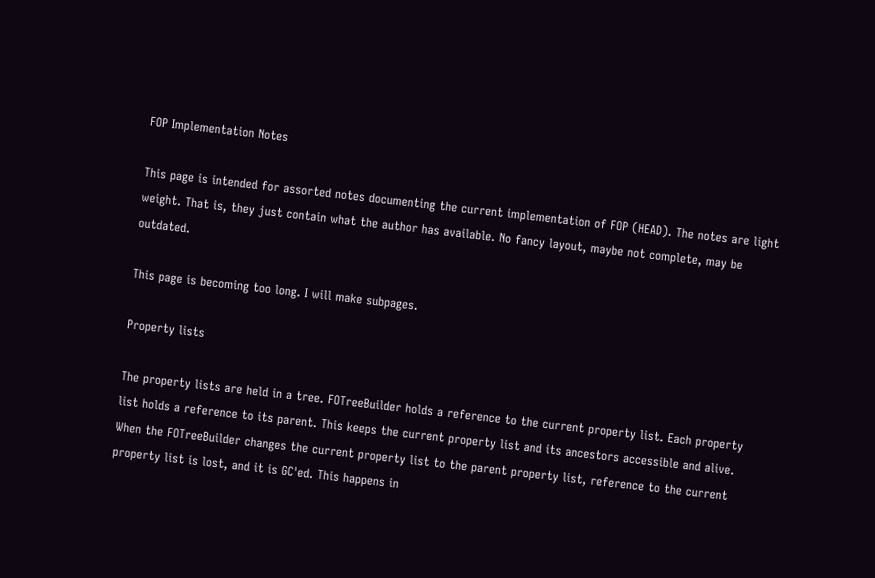FOP Implementation Notes

This page is intended for assorted notes documenting the current implementation of FOP (HEAD). The notes are light weight. That is, they just contain what the author has available. No fancy layout, maybe not complete, may be outdated.

This page is becoming too long. I will make subpages.

Property lists

The property lists are held in a tree. FOTreeBuilder holds a reference to the current property list. Each property list holds a reference to its parent. This keeps the current property list and its ancestors accessible and alive. When the FOTreeBuilder changes the current property list to the parent property list, reference to the current property list is lost, and it is GC'ed. This happens in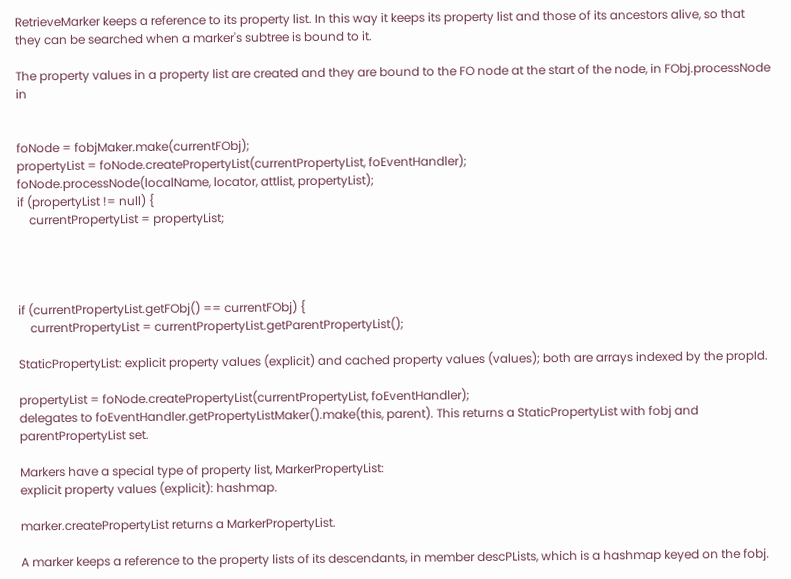RetrieveMarker keeps a reference to its property list. In this way it keeps its property list and those of its ancestors alive, so that they can be searched when a marker's subtree is bound to it.

The property values in a property list are created and they are bound to the FO node at the start of the node, in FObj.processNode in


foNode = fobjMaker.make(currentFObj);
propertyList = foNode.createPropertyList(currentPropertyList, foEventHandler);
foNode.processNode(localName, locator, attlist, propertyList);
if (propertyList != null) {
    currentPropertyList = propertyList;




if (currentPropertyList.getFObj() == currentFObj) {
    currentPropertyList = currentPropertyList.getParentPropertyList();

StaticPropertyList: explicit property values (explicit) and cached property values (values); both are arrays indexed by the propId.

propertyList = foNode.createPropertyList(currentPropertyList, foEventHandler);
delegates to foEventHandler.getPropertyListMaker().make(this, parent). This returns a StaticPropertyList with fobj and parentPropertyList set.

Markers have a special type of property list, MarkerPropertyList:
explicit property values (explicit): hashmap.

marker.createPropertyList returns a MarkerPropertyList.

A marker keeps a reference to the property lists of its descendants, in member descPLists, which is a hashmap keyed on the fobj.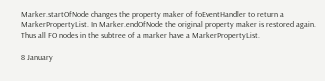Marker.startOfNode changes the property maker of foEventHandler to return a MarkerPropertyList. In Marker.endOfNode the original property maker is restored again. Thus all FO nodes in the subtree of a marker have a MarkerPropertyList.

8 January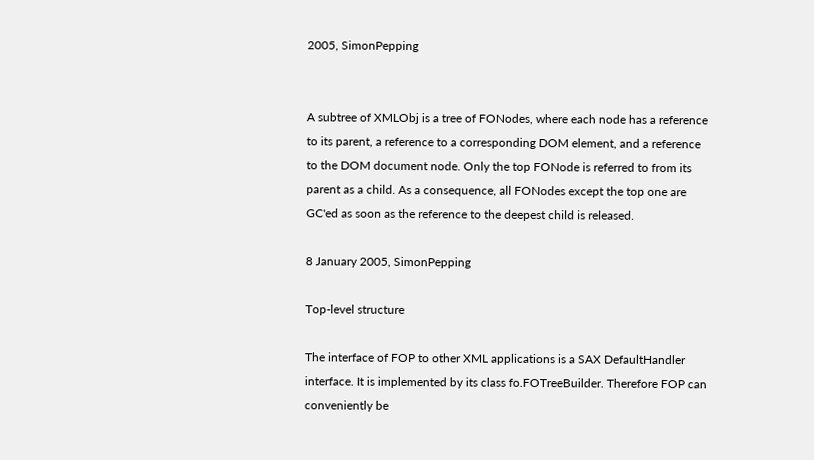2005, SimonPepping


A subtree of XMLObj is a tree of FONodes, where each node has a reference to its parent, a reference to a corresponding DOM element, and a reference to the DOM document node. Only the top FONode is referred to from its parent as a child. As a consequence, all FONodes except the top one are GC'ed as soon as the reference to the deepest child is released.

8 January 2005, SimonPepping

Top-level structure

The interface of FOP to other XML applications is a SAX DefaultHandler
interface. It is implemented by its class fo.FOTreeBuilder. Therefore FOP can conveniently be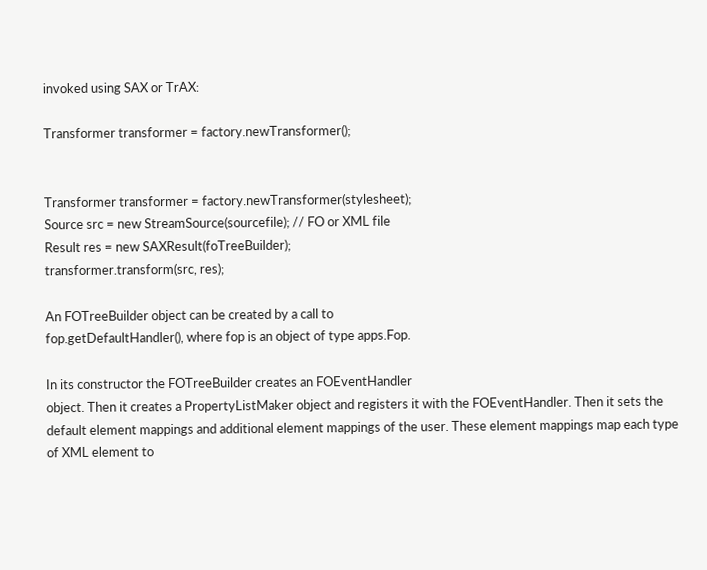invoked using SAX or TrAX:

Transformer transformer = factory.newTransformer();


Transformer transformer = factory.newTransformer(stylesheet);
Source src = new StreamSource(sourcefile); // FO or XML file
Result res = new SAXResult(foTreeBuilder);
transformer.transform(src, res);

An FOTreeBuilder object can be created by a call to
fop.getDefaultHandler(), where fop is an object of type apps.Fop.

In its constructor the FOTreeBuilder creates an FOEventHandler
object. Then it creates a PropertyListMaker object and registers it with the FOEventHandler. Then it sets the default element mappings and additional element mappings of the user. These element mappings map each type of XML element to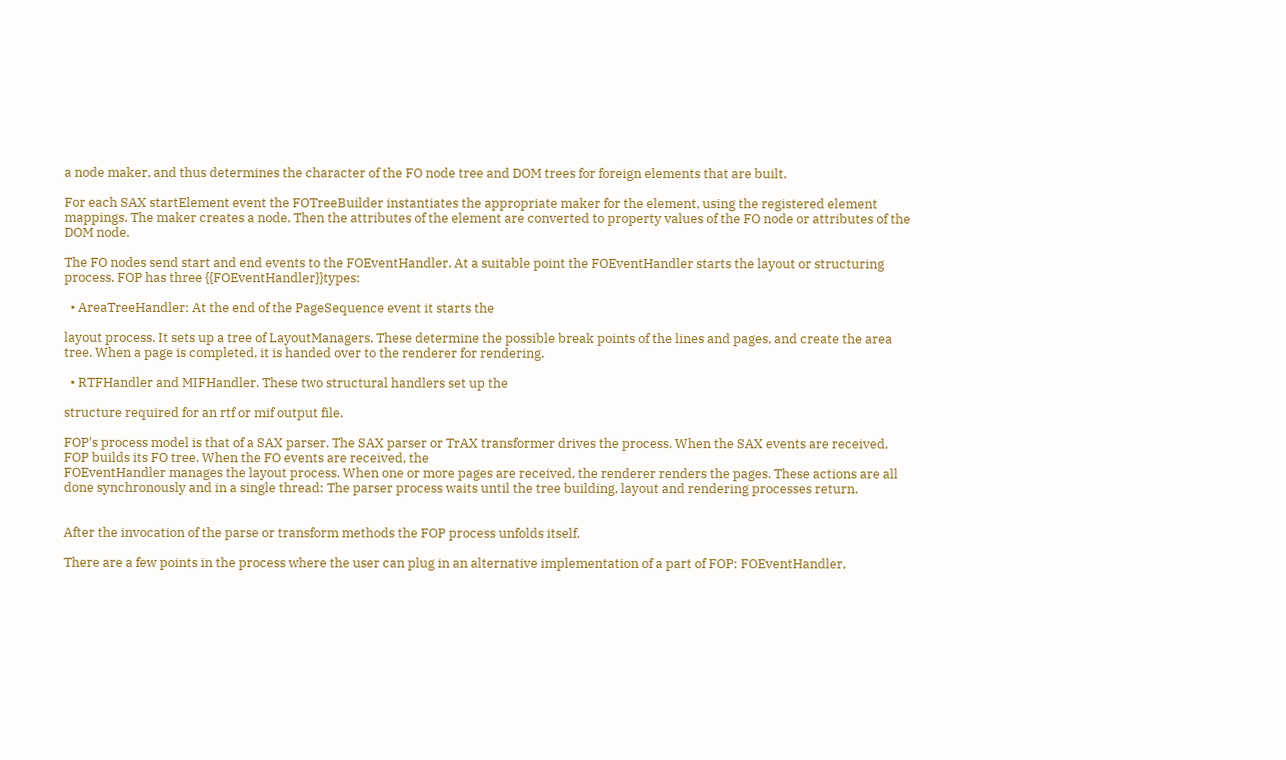a node maker, and thus determines the character of the FO node tree and DOM trees for foreign elements that are built.

For each SAX startElement event the FOTreeBuilder instantiates the appropriate maker for the element, using the registered element mappings. The maker creates a node. Then the attributes of the element are converted to property values of the FO node or attributes of the DOM node.

The FO nodes send start and end events to the FOEventHandler. At a suitable point the FOEventHandler starts the layout or structuring process. FOP has three {{FOEventHandler}}types:

  • AreaTreeHandler: At the end of the PageSequence event it starts the

layout process. It sets up a tree of LayoutManagers. These determine the possible break points of the lines and pages, and create the area tree. When a page is completed, it is handed over to the renderer for rendering.

  • RTFHandler and MIFHandler. These two structural handlers set up the

structure required for an rtf or mif output file.

FOP's process model is that of a SAX parser. The SAX parser or TrAX transformer drives the process. When the SAX events are received, FOP builds its FO tree. When the FO events are received, the
FOEventHandler manages the layout process. When one or more pages are received, the renderer renders the pages. These actions are all done synchronously and in a single thread: The parser process waits until the tree building, layout and rendering processes return.


After the invocation of the parse or transform methods the FOP process unfolds itself.

There are a few points in the process where the user can plug in an alternative implementation of a part of FOP: FOEventHandler,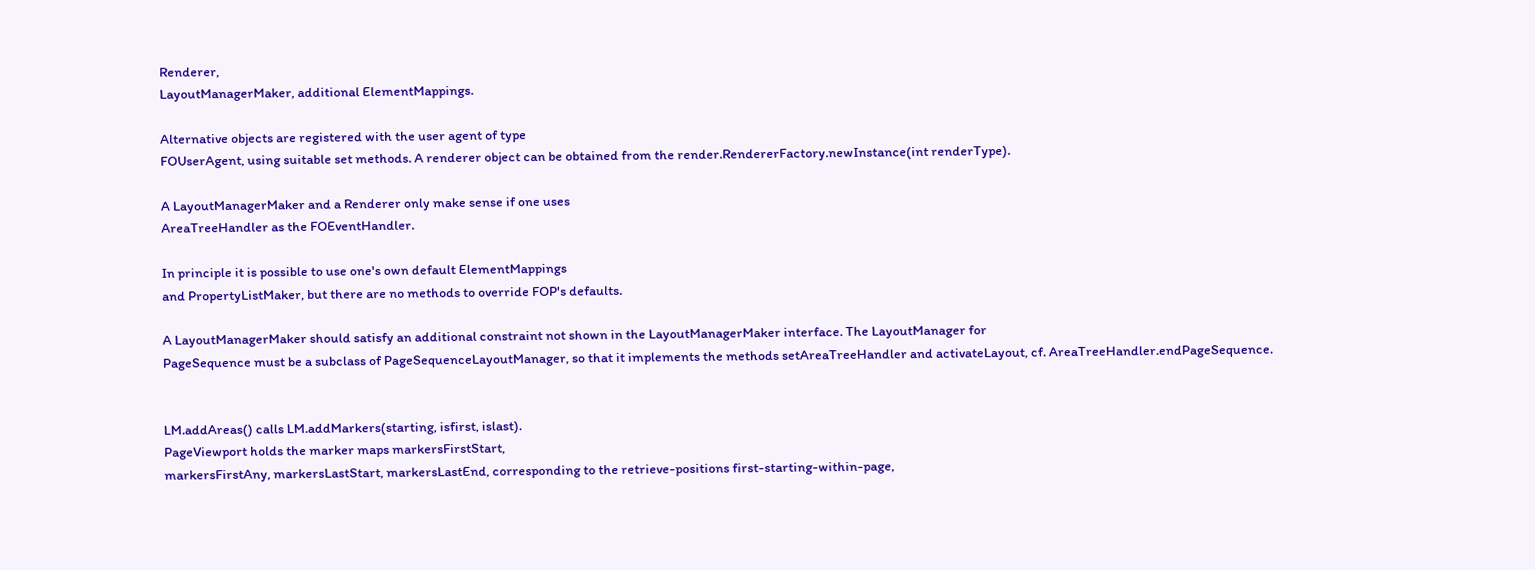Renderer,
LayoutManagerMaker, additional ElementMappings.

Alternative objects are registered with the user agent of type
FOUserAgent, using suitable set methods. A renderer object can be obtained from the render.RendererFactory.newInstance(int renderType).

A LayoutManagerMaker and a Renderer only make sense if one uses
AreaTreeHandler as the FOEventHandler.

In principle it is possible to use one's own default ElementMappings
and PropertyListMaker, but there are no methods to override FOP's defaults.

A LayoutManagerMaker should satisfy an additional constraint not shown in the LayoutManagerMaker interface. The LayoutManager for
PageSequence must be a subclass of PageSequenceLayoutManager, so that it implements the methods setAreaTreeHandler and activateLayout, cf. AreaTreeHandler.endPageSequence.


LM.addAreas() calls LM.addMarkers(starting, isfirst, islast).
PageViewport holds the marker maps markersFirstStart,
markersFirstAny, markersLastStart, markersLastEnd, corresponding to the retrieve-positions first-starting-within-page,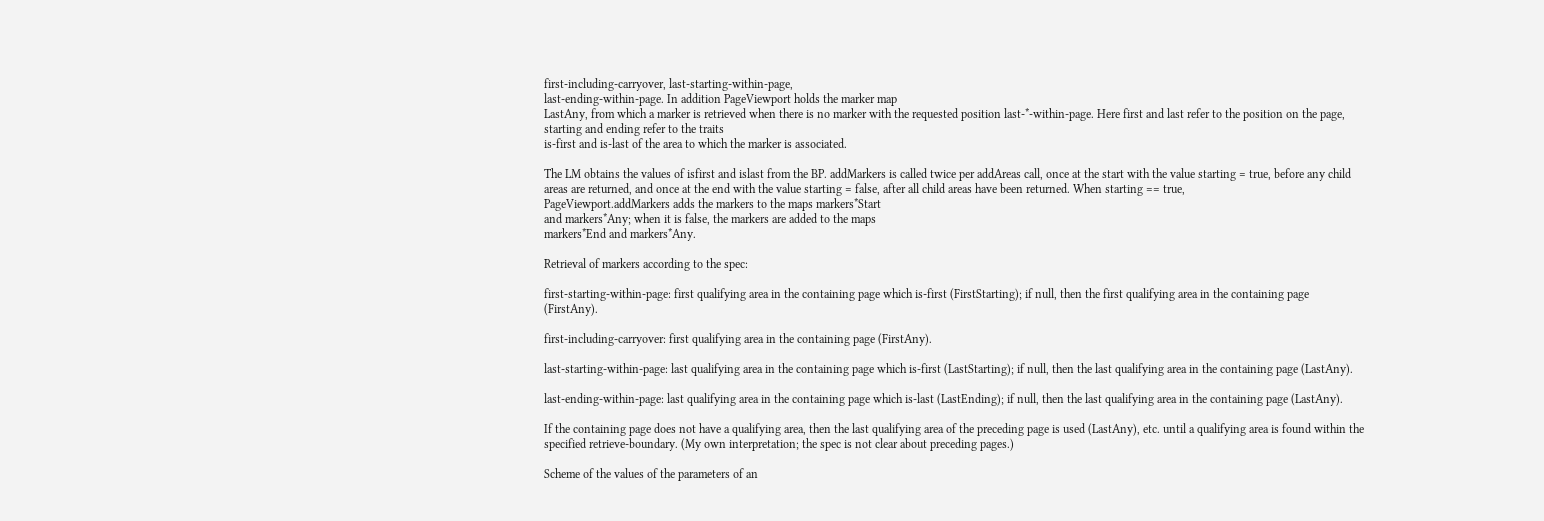first-including-carryover, last-starting-within-page,
last-ending-within-page. In addition PageViewport holds the marker map
LastAny, from which a marker is retrieved when there is no marker with the requested position last-*-within-page. Here first and last refer to the position on the page, starting and ending refer to the traits
is-first and is-last of the area to which the marker is associated.

The LM obtains the values of isfirst and islast from the BP. addMarkers is called twice per addAreas call, once at the start with the value starting = true, before any child areas are returned, and once at the end with the value starting = false, after all child areas have been returned. When starting == true,
PageViewport.addMarkers adds the markers to the maps markers*Start
and markers*Any; when it is false, the markers are added to the maps
markers*End and markers*Any.

Retrieval of markers according to the spec:

first-starting-within-page: first qualifying area in the containing page which is-first (FirstStarting); if null, then the first qualifying area in the containing page (FirstAny).

first-including-carryover: first qualifying area in the containing page (FirstAny).

last-starting-within-page: last qualifying area in the containing page which is-first (LastStarting); if null, then the last qualifying area in the containing page (LastAny).

last-ending-within-page: last qualifying area in the containing page which is-last (LastEnding); if null, then the last qualifying area in the containing page (LastAny).

If the containing page does not have a qualifying area, then the last qualifying area of the preceding page is used (LastAny), etc. until a qualifying area is found within the specified retrieve-boundary. (My own interpretation; the spec is not clear about preceding pages.)

Scheme of the values of the parameters of an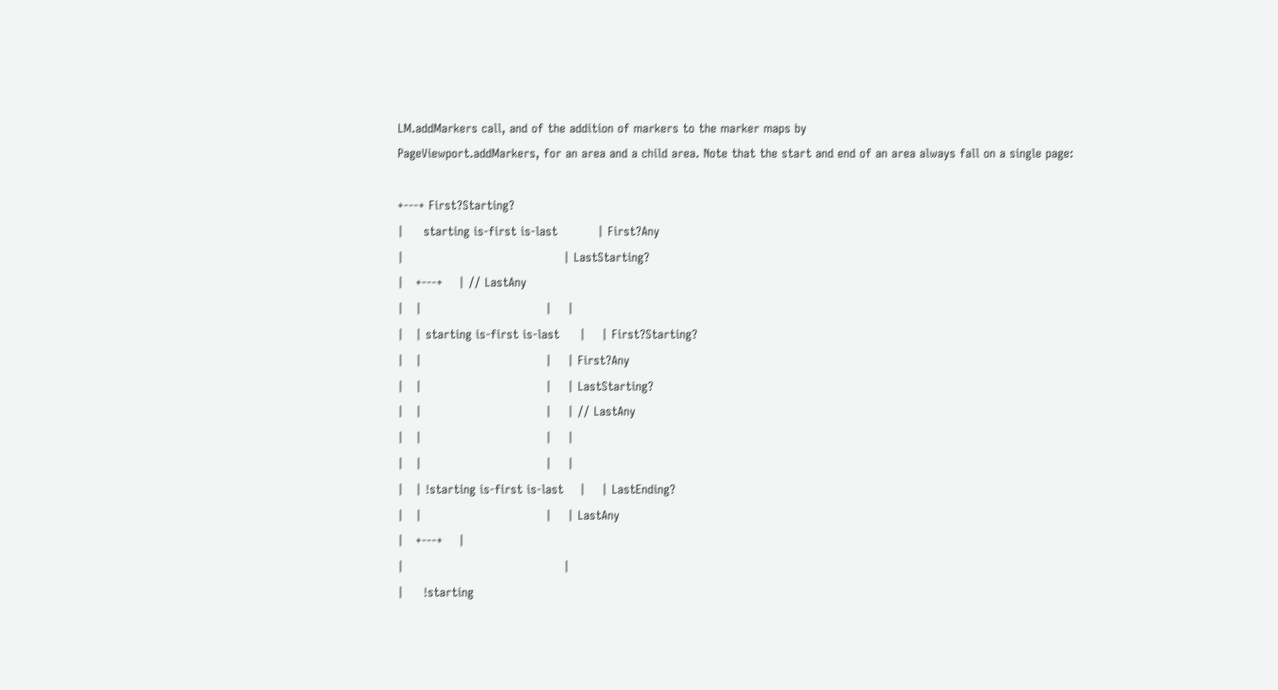LM.addMarkers call, and of the addition of markers to the marker maps by
PageViewport.addMarkers, for an area and a child area. Note that the start and end of an area always fall on a single page:

+---+ First?Starting?
|     starting is-first is-last          | First?Any
|                                        | LastStarting?
|   +---+    | // LastAny
|   |                               |    |
|   | starting is-first is-last     |    | First?Starting?
|   |                               |    | First?Any
|   |                               |    | LastStarting?
|   |                               |    | // LastAny
|   |                               |    |
|   |                               |    |
|   | !starting is-first is-last    |    | LastEnding?
|   |                               |    | LastAny
|   +---+    |
|                                        |
|     !starting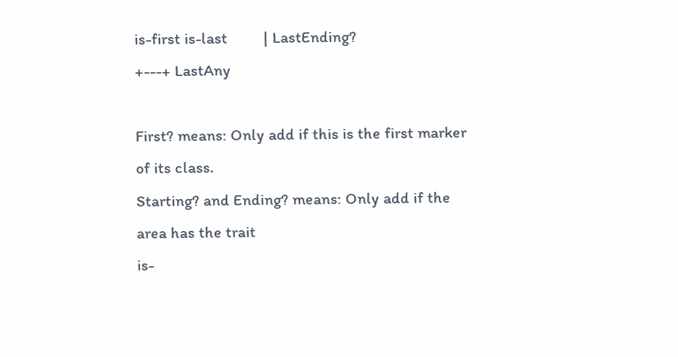is-first is-last         | LastEnding?
+---+ LastAny

First? means: Only add if this is the first marker of its class.
Starting? and Ending? means: Only add if the area has the trait
is-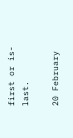first or is-last.

20 February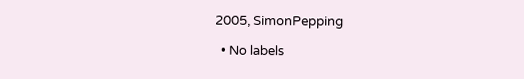2005, SimonPepping

  • No labels